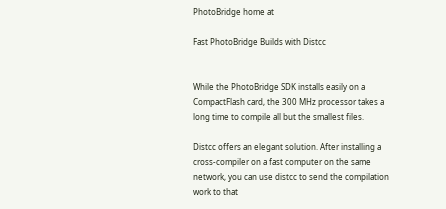PhotoBridge home at

Fast PhotoBridge Builds with Distcc


While the PhotoBridge SDK installs easily on a CompactFlash card, the 300 MHz processor takes a long time to compile all but the smallest files.

Distcc offers an elegant solution. After installing a cross-compiler on a fast computer on the same network, you can use distcc to send the compilation work to that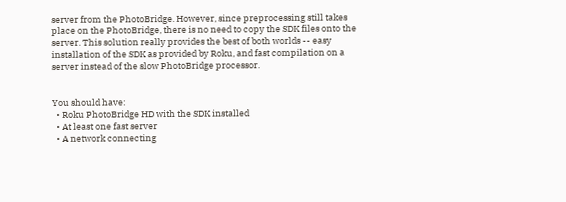server from the PhotoBridge. However, since preprocessing still takes place on the PhotoBridge, there is no need to copy the SDK files onto the server. This solution really provides the best of both worlds -- easy installation of the SDK as provided by Roku, and fast compilation on a server instead of the slow PhotoBridge processor.


You should have:
  • Roku PhotoBridge HD with the SDK installed
  • At least one fast server
  • A network connecting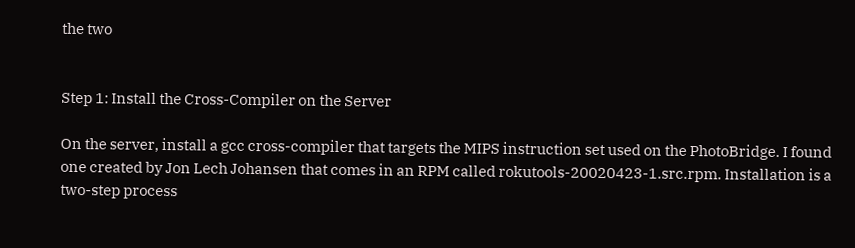the two


Step 1: Install the Cross-Compiler on the Server

On the server, install a gcc cross-compiler that targets the MIPS instruction set used on the PhotoBridge. I found one created by Jon Lech Johansen that comes in an RPM called rokutools-20020423-1.src.rpm. Installation is a two-step process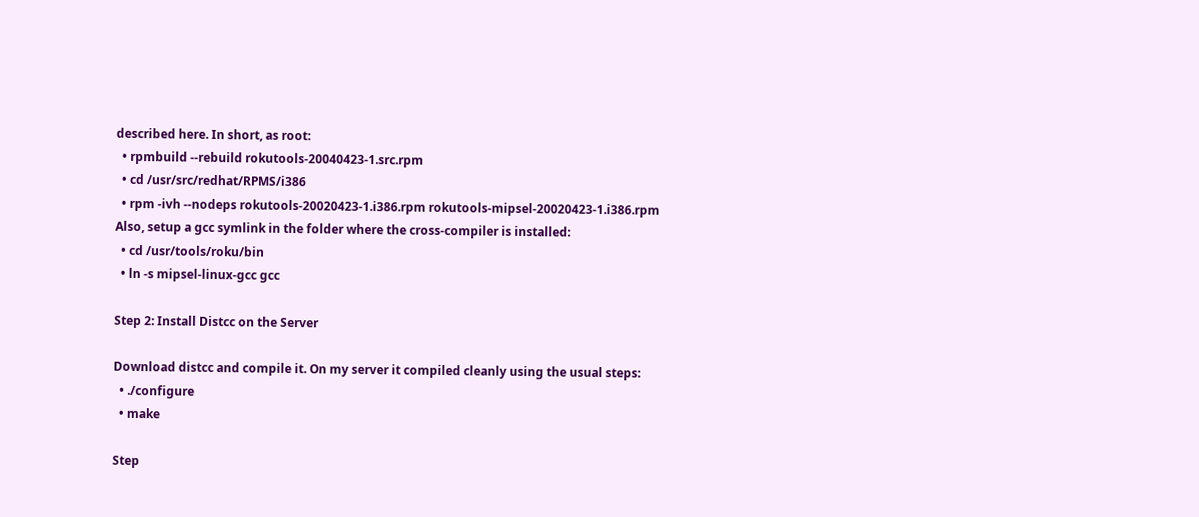described here. In short, as root:
  • rpmbuild --rebuild rokutools-20040423-1.src.rpm
  • cd /usr/src/redhat/RPMS/i386
  • rpm -ivh --nodeps rokutools-20020423-1.i386.rpm rokutools-mipsel-20020423-1.i386.rpm
Also, setup a gcc symlink in the folder where the cross-compiler is installed:
  • cd /usr/tools/roku/bin
  • ln -s mipsel-linux-gcc gcc

Step 2: Install Distcc on the Server

Download distcc and compile it. On my server it compiled cleanly using the usual steps:
  • ./configure
  • make

Step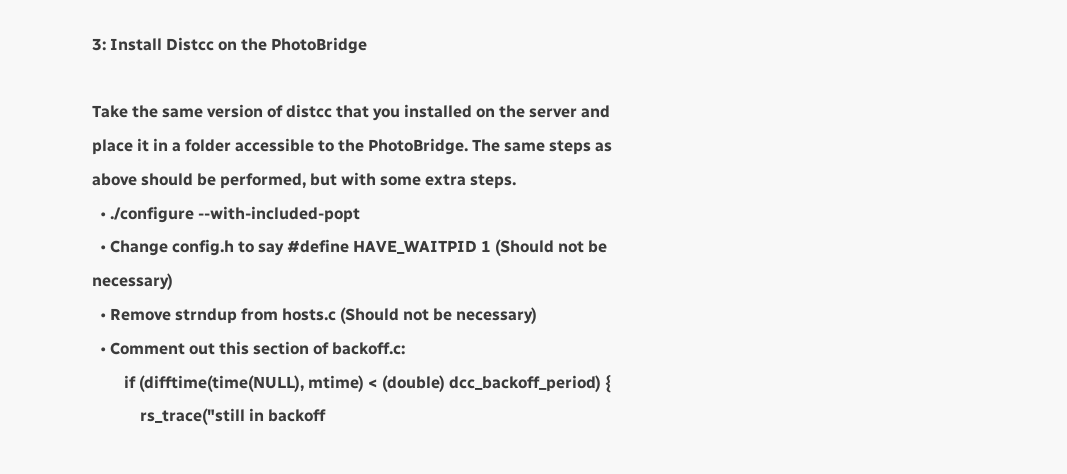3: Install Distcc on the PhotoBridge

Take the same version of distcc that you installed on the server and place it in a folder accessible to the PhotoBridge. The same steps as above should be performed, but with some extra steps.
  • ./configure --with-included-popt
  • Change config.h to say #define HAVE_WAITPID 1 (Should not be necessary)
  • Remove strndup from hosts.c (Should not be necessary)
  • Comment out this section of backoff.c:
        if (difftime(time(NULL), mtime) < (double) dcc_backoff_period) {
            rs_trace("still in backoff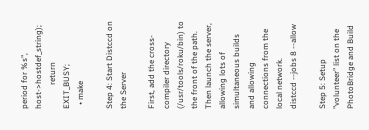period for %s", host->hostdef_string);
            return EXIT_BUSY;
  • make

Step 4: Start Distccd on the Server

First, add the cross-compiler directory (/usr/tools/roku/bin) to the front of the path. Then launch the server, allowing lots of simultaneous builds and allowing connections from the local network.
distccd --jobs 8 --allow

Step 5: Setup "volunteer" list on the PhotoBridge and Build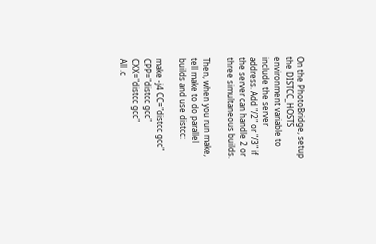On the PhotoBridge, setup the DISTCC_HOSTS environment variable to include the server address. Add "/2" or "/3" if the server can handle 2 or three simultaneous builds.

Then, when you run make, tell make to do parallel builds and use distcc:

make -j4 CC="distcc gcc" CPP="distcc gcc" CXX="distcc gcc"
All .c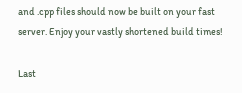and .cpp files should now be built on your fast server. Enjoy your vastly shortened build times!

Last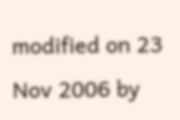modified on 23 Nov 2006 by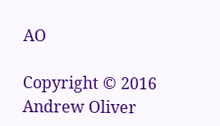AO

Copyright © 2016 Andrew Oliver